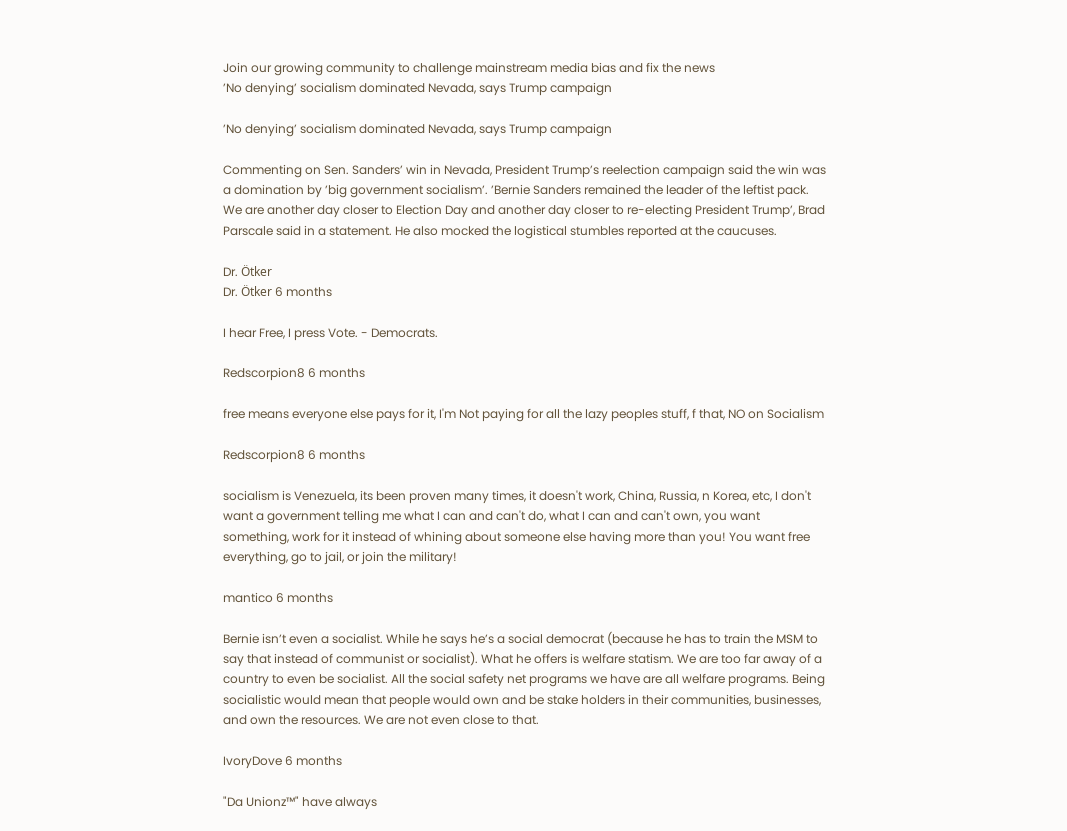Join our growing community to challenge mainstream media bias and fix the news
’No denying’ socialism dominated Nevada, says Trump campaign

’No denying’ socialism dominated Nevada, says Trump campaign

Commenting on Sen. Sanders’ win in Nevada, President Trump’s reelection campaign said the win was a domination by ’big government socialism’. ’Bernie Sanders remained the leader of the leftist pack. We are another day closer to Election Day and another day closer to re-electing President Trump’, Brad Parscale said in a statement. He also mocked the logistical stumbles reported at the caucuses.

Dr. Ötker
Dr. Ötker 6 months

I hear Free, I press Vote. - Democrats.

Redscorpion8 6 months

free means everyone else pays for it, I'm Not paying for all the lazy peoples stuff, f that, NO on Socialism

Redscorpion8 6 months

socialism is Venezuela, its been proven many times, it doesn't work, China, Russia, n Korea, etc, I don't want a government telling me what I can and can't do, what I can and can't own, you want something, work for it instead of whining about someone else having more than you! You want free everything, go to jail, or join the military!

mantico 6 months

Bernie isn’t even a socialist. While he says he’s a social democrat (because he has to train the MSM to say that instead of communist or socialist). What he offers is welfare statism. We are too far away of a country to even be socialist. All the social safety net programs we have are all welfare programs. Being socialistic would mean that people would own and be stake holders in their communities, businesses, and own the resources. We are not even close to that.

IvoryDove 6 months

"Da Unionz™" have always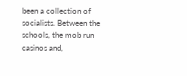been a collection of socialists. Between the schools, the mob run casinos and,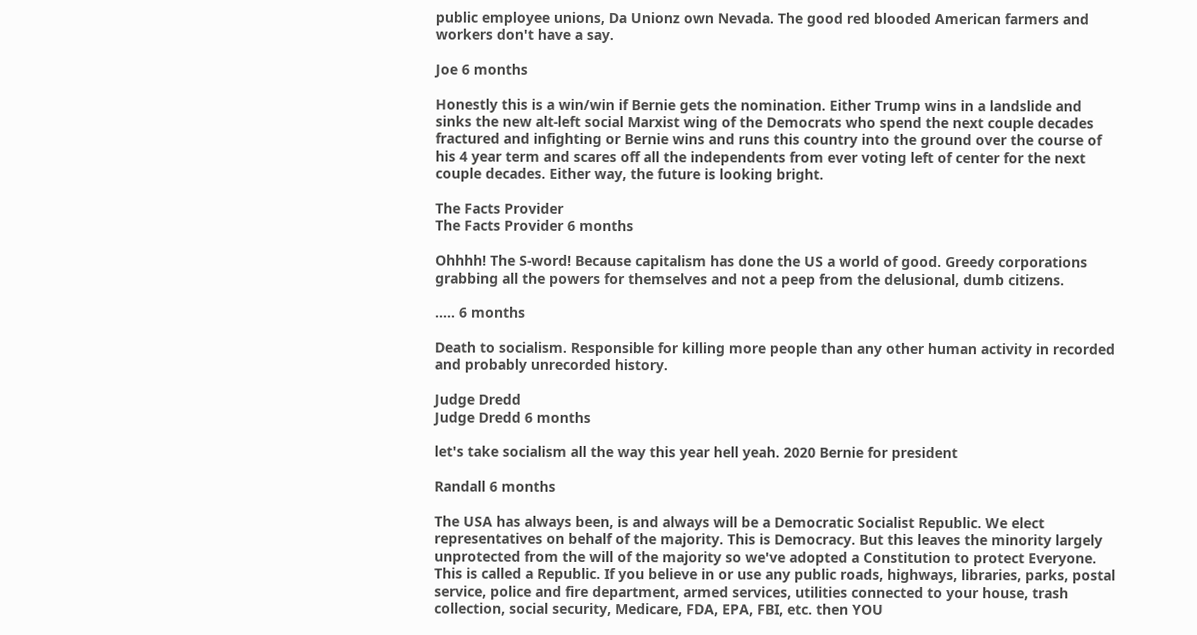public employee unions, Da Unionz own Nevada. The good red blooded American farmers and workers don't have a say.

Joe 6 months

Honestly this is a win/win if Bernie gets the nomination. Either Trump wins in a landslide and sinks the new alt-left social Marxist wing of the Democrats who spend the next couple decades fractured and infighting or Bernie wins and runs this country into the ground over the course of his 4 year term and scares off all the independents from ever voting left of center for the next couple decades. Either way, the future is looking bright.

The Facts Provider
The Facts Provider 6 months

Ohhhh! The S-word! Because capitalism has done the US a world of good. Greedy corporations grabbing all the powers for themselves and not a peep from the delusional, dumb citizens.

..... 6 months

Death to socialism. Responsible for killing more people than any other human activity in recorded and probably unrecorded history.

Judge Dredd
Judge Dredd 6 months

let's take socialism all the way this year hell yeah. 2020 Bernie for president

Randall 6 months

The USA has always been, is and always will be a Democratic Socialist Republic. We elect representatives on behalf of the majority. This is Democracy. But this leaves the minority largely unprotected from the will of the majority so we've adopted a Constitution to protect Everyone. This is called a Republic. If you believe in or use any public roads, highways, libraries, parks, postal service, police and fire department, armed services, utilities connected to your house, trash collection, social security, Medicare, FDA, EPA, FBI, etc. then YOU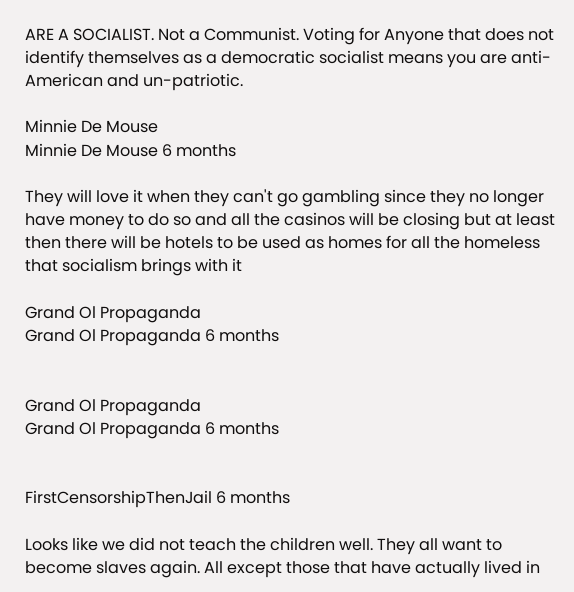ARE A SOCIALIST. Not a Communist. Voting for Anyone that does not identify themselves as a democratic socialist means you are anti-American and un-patriotic.

Minnie De Mouse
Minnie De Mouse 6 months

They will love it when they can't go gambling since they no longer have money to do so and all the casinos will be closing but at least then there will be hotels to be used as homes for all the homeless that socialism brings with it

Grand Ol Propaganda
Grand Ol Propaganda 6 months


Grand Ol Propaganda
Grand Ol Propaganda 6 months


FirstCensorshipThenJail 6 months

Looks like we did not teach the children well. They all want to become slaves again. All except those that have actually lived in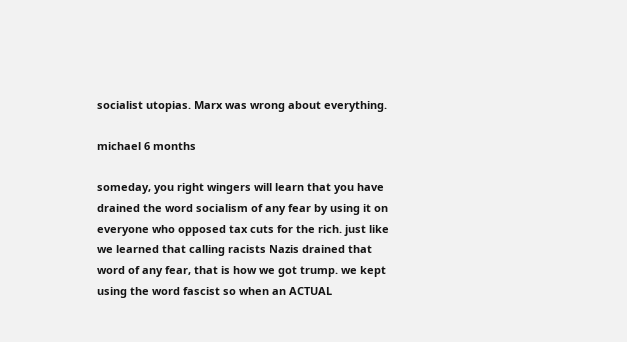socialist utopias. Marx was wrong about everything.

michael 6 months

someday, you right wingers will learn that you have drained the word socialism of any fear by using it on everyone who opposed tax cuts for the rich. just like we learned that calling racists Nazis drained that word of any fear, that is how we got trump. we kept using the word fascist so when an ACTUAL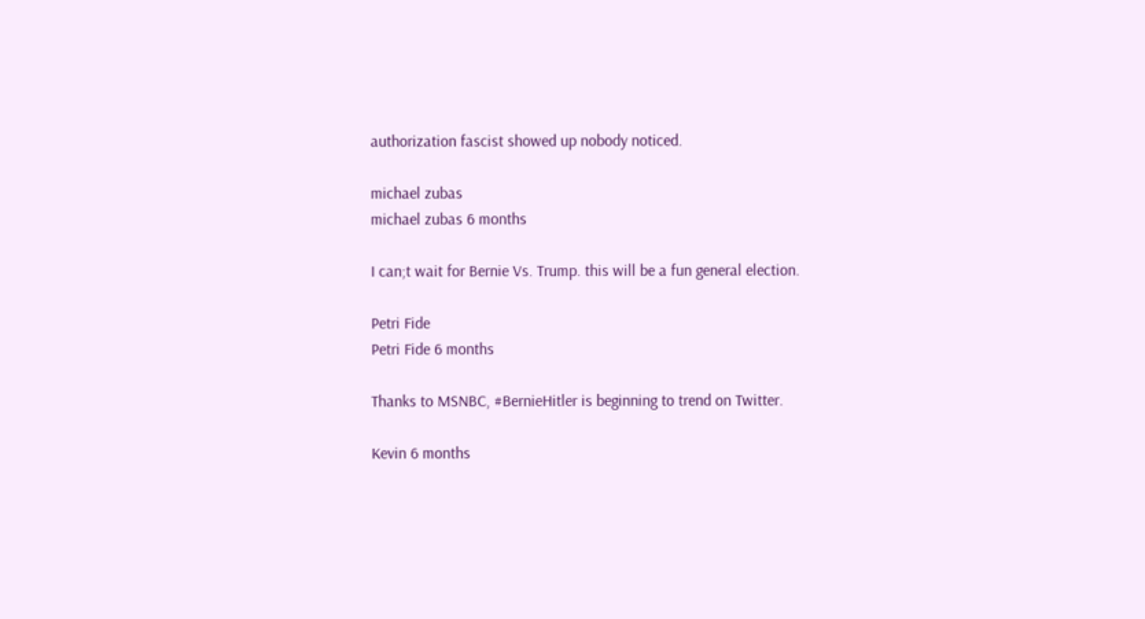authorization fascist showed up nobody noticed.

michael zubas
michael zubas 6 months

I can;t wait for Bernie Vs. Trump. this will be a fun general election.

Petri Fide
Petri Fide 6 months

Thanks to MSNBC, #BernieHitler is beginning to trend on Twitter.

Kevin 6 months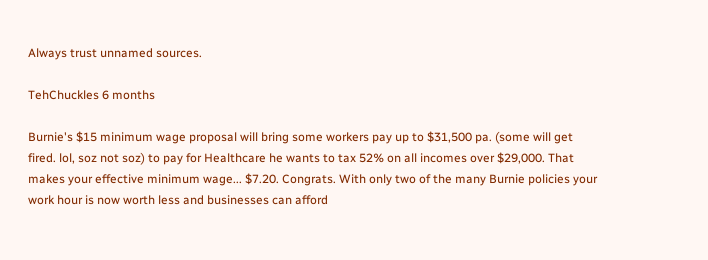Always trust unnamed sources.

TehChuckles 6 months

Burnie's $15 minimum wage proposal will bring some workers pay up to $31,500 pa. (some will get fired. lol, soz not soz) to pay for Healthcare he wants to tax 52% on all incomes over $29,000. That makes your effective minimum wage... $7.20. Congrats. With only two of the many Burnie policies your work hour is now worth less and businesses can afford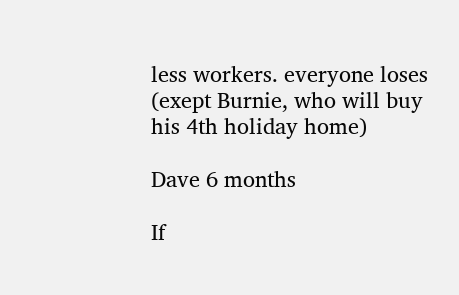less workers. everyone loses (exept Burnie, who will buy his 4th holiday home)

Dave 6 months

If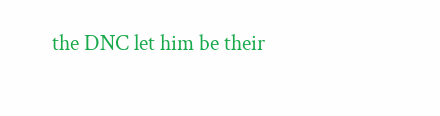the DNC let him be their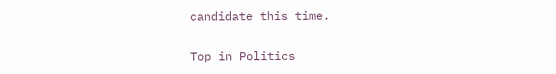candidate this time.

Top in Politics